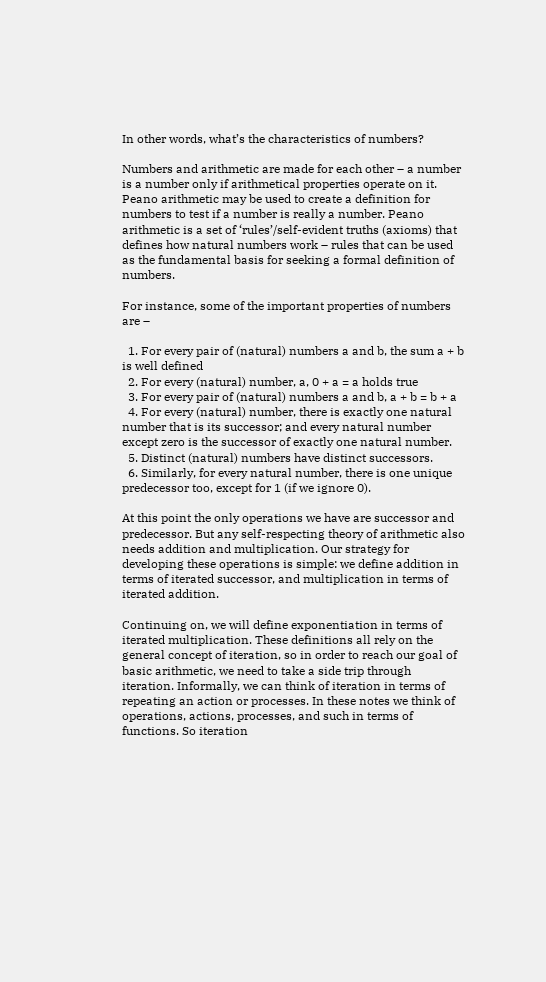In other words, what’s the characteristics of numbers?

Numbers and arithmetic are made for each other – a number is a number only if arithmetical properties operate on it. Peano arithmetic may be used to create a definition for numbers to test if a number is really a number. Peano arithmetic is a set of ‘rules’/self-evident truths (axioms) that defines how natural numbers work – rules that can be used as the fundamental basis for seeking a formal definition of numbers.

For instance, some of the important properties of numbers are –

  1. For every pair of (natural) numbers a and b, the sum a + b is well defined
  2. For every (natural) number, a, 0 + a = a holds true
  3. For every pair of (natural) numbers a and b, a + b = b + a
  4. For every (natural) number, there is exactly one natural number that is its successor; and every natural number except zero is the successor of exactly one natural number.
  5. Distinct (natural) numbers have distinct successors.
  6. Similarly, for every natural number, there is one unique predecessor too, except for 1 (if we ignore 0).

At this point the only operations we have are successor and predecessor. But any self-respecting theory of arithmetic also needs addition and multiplication. Our strategy for developing these operations is simple: we define addition in terms of iterated successor, and multiplication in terms of iterated addition.

Continuing on, we will define exponentiation in terms of iterated multiplication. These definitions all rely on the general concept of iteration, so in order to reach our goal of basic arithmetic, we need to take a side trip through iteration. Informally, we can think of iteration in terms of repeating an action or processes. In these notes we think of operations, actions, processes, and such in terms of functions. So iteration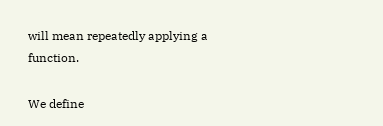will mean repeatedly applying a function.

We define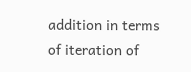addition in terms of iteration of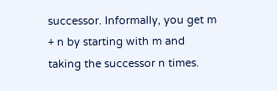successor. Informally, you get m + n by starting with m and taking the successor n times.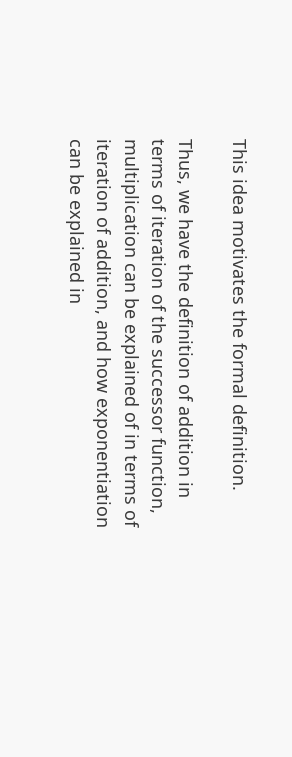This idea motivates the formal definition.

Thus, we have the definition of addition in terms of iteration of the successor function, multiplication can be explained of in terms of iteration of addition, and how exponentiation can be explained in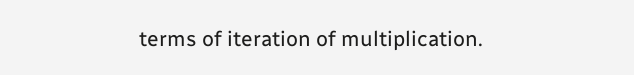terms of iteration of multiplication.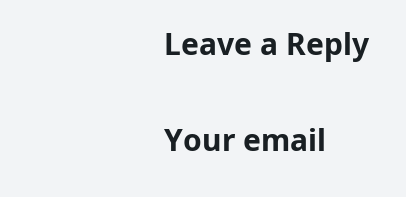Leave a Reply

Your email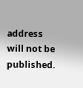address will not be published.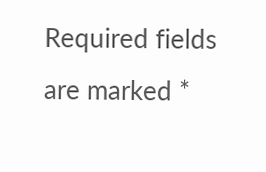Required fields are marked *